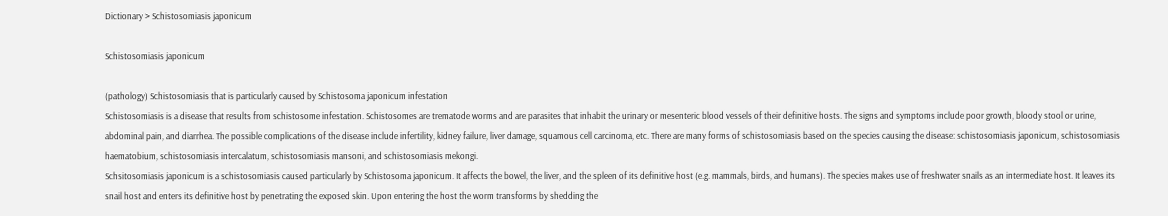Dictionary > Schistosomiasis japonicum

Schistosomiasis japonicum

(pathology) Schistosomiasis that is particularly caused by Schistosoma japonicum infestation
Schistosomiasis is a disease that results from schistosome infestation. Schistosomes are trematode worms and are parasites that inhabit the urinary or mesenteric blood vessels of their definitive hosts. The signs and symptoms include poor growth, bloody stool or urine, abdominal pain, and diarrhea. The possible complications of the disease include infertility, kidney failure, liver damage, squamous cell carcinoma, etc. There are many forms of schistosomiasis based on the species causing the disease: schistosomiasis japonicum, schistosomiasis haematobium, schistosomiasis intercalatum, schistosomiasis mansoni, and schistosomiasis mekongi.
Schsitosomiasis japonicum is a schistosomiasis caused particularly by Schistosoma japonicum. It affects the bowel, the liver, and the spleen of its definitive host (e.g. mammals, birds, and humans). The species makes use of freshwater snails as an intermediate host. It leaves its snail host and enters its definitive host by penetrating the exposed skin. Upon entering the host the worm transforms by shedding the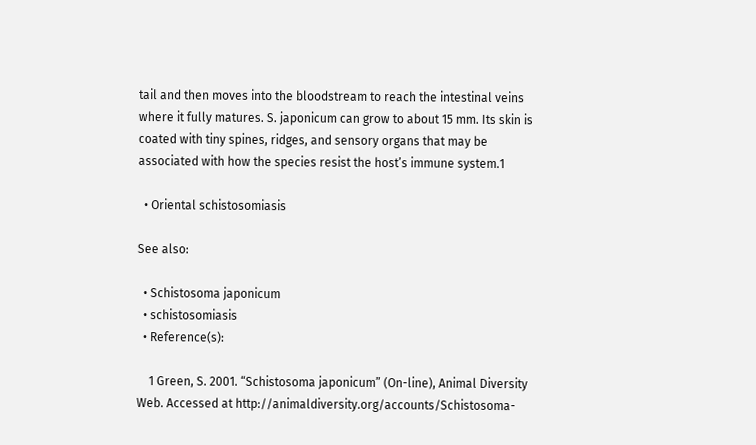tail and then moves into the bloodstream to reach the intestinal veins where it fully matures. S. japonicum can grow to about 15 mm. Its skin is coated with tiny spines, ridges, and sensory organs that may be associated with how the species resist the host’s immune system.1

  • Oriental schistosomiasis

See also:

  • Schistosoma japonicum
  • schistosomiasis
  • Reference(s):

    1 Green, S. 2001. “Schistosoma japonicum” (On-line), Animal Diversity Web. Accessed at http://animaldiversity.org/accounts/Schistosoma-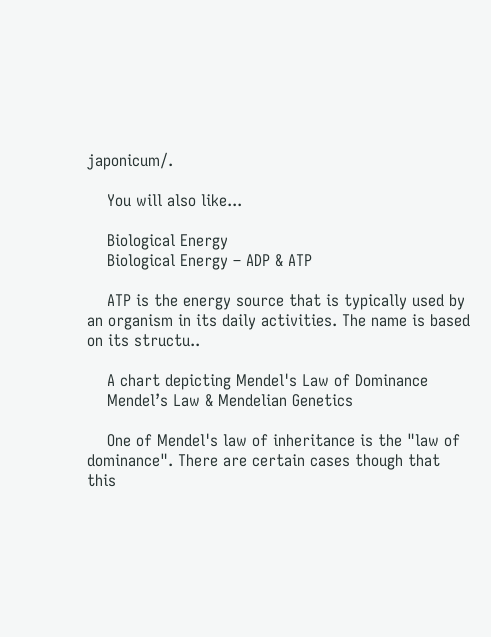japonicum/.

    You will also like...

    Biological Energy
    Biological Energy – ADP & ATP

    ATP is the energy source that is typically used by an organism in its daily activities. The name is based on its structu..

    A chart depicting Mendel's Law of Dominance
    Mendel’s Law & Mendelian Genetics

    One of Mendel's law of inheritance is the "law of dominance". There are certain cases though that this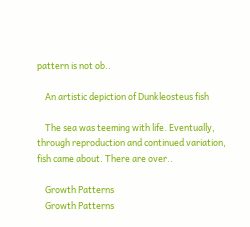pattern is not ob..

    An artistic depiction of Dunkleosteus fish

    The sea was teeming with life. Eventually, through reproduction and continued variation, fish came about. There are over..

    Growth Patterns
    Growth Patterns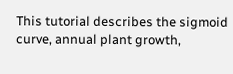This tutorial describes the sigmoid curve, annual plant growth,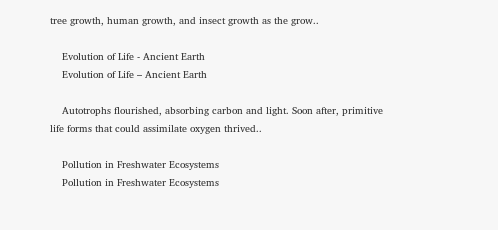tree growth, human growth, and insect growth as the grow..

    Evolution of Life - Ancient Earth
    Evolution of Life – Ancient Earth

    Autotrophs flourished, absorbing carbon and light. Soon after, primitive life forms that could assimilate oxygen thrived..

    Pollution in Freshwater Ecosystems
    Pollution in Freshwater Ecosystems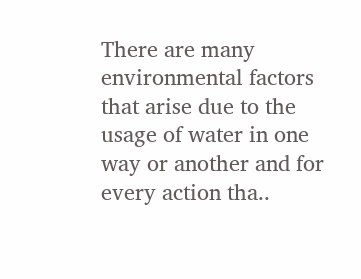There are many environmental factors that arise due to the usage of water in one way or another and for every action tha..